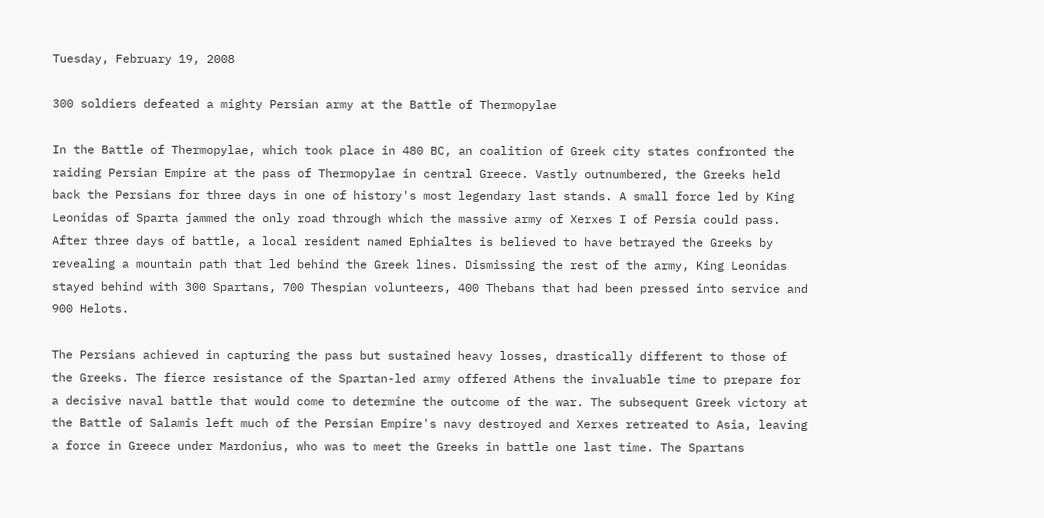Tuesday, February 19, 2008

300 soldiers defeated a mighty Persian army at the Battle of Thermopylae

In the Battle of Thermopylae, which took place in 480 BC, an coalition of Greek city states confronted the raiding Persian Empire at the pass of Thermopylae in central Greece. Vastly outnumbered, the Greeks held back the Persians for three days in one of history's most legendary last stands. A small force led by King Leonidas of Sparta jammed the only road through which the massive army of Xerxes I of Persia could pass. After three days of battle, a local resident named Ephialtes is believed to have betrayed the Greeks by revealing a mountain path that led behind the Greek lines. Dismissing the rest of the army, King Leonidas stayed behind with 300 Spartans, 700 Thespian volunteers, 400 Thebans that had been pressed into service and 900 Helots.

The Persians achieved in capturing the pass but sustained heavy losses, drastically different to those of the Greeks. The fierce resistance of the Spartan-led army offered Athens the invaluable time to prepare for a decisive naval battle that would come to determine the outcome of the war. The subsequent Greek victory at the Battle of Salamis left much of the Persian Empire's navy destroyed and Xerxes retreated to Asia, leaving a force in Greece under Mardonius, who was to meet the Greeks in battle one last time. The Spartans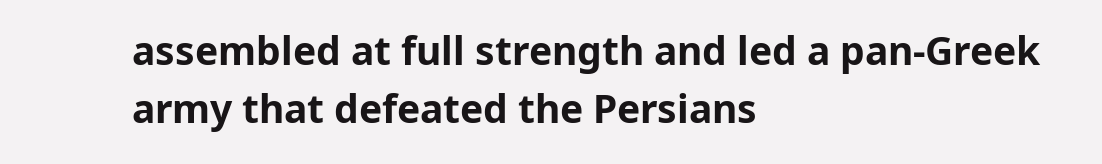assembled at full strength and led a pan-Greek army that defeated the Persians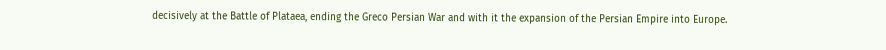decisively at the Battle of Plataea, ending the Greco Persian War and with it the expansion of the Persian Empire into Europe.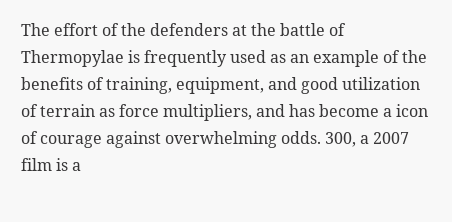The effort of the defenders at the battle of Thermopylae is frequently used as an example of the benefits of training, equipment, and good utilization of terrain as force multipliers, and has become a icon of courage against overwhelming odds. 300, a 2007 film is a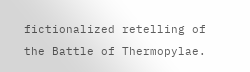fictionalized retelling of the Battle of Thermopylae.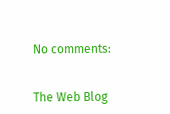No comments:


The Web Blog